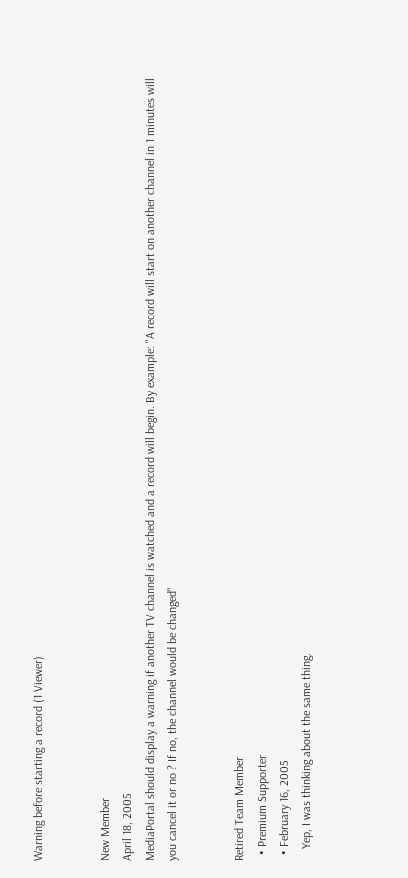Warning before starting a record (1 Viewer)


New Member
April 18, 2005
MediaPortal should display a warning if another TV channel is watched and a record will begin. By example: "A record will start on another channel in 1 minutes will you cancel it or no ? If no, the channel would be changed"


Retired Team Member
  • Premium Supporter
  • February 16, 2005
    Yep, I was thinking about the same thing.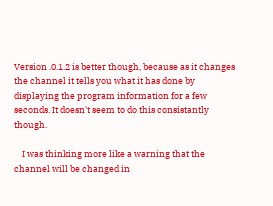Version .0.1.2 is better though, because as it changes the channel it tells you what it has done by displaying the program information for a few seconds. It doesn't seem to do this consistantly though.

    I was thinking more like a warning that the channel will be changed in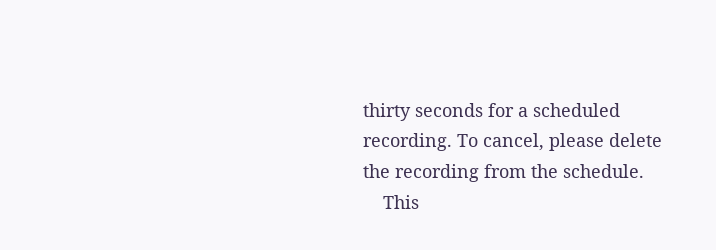thirty seconds for a scheduled recording. To cancel, please delete the recording from the schedule.
    This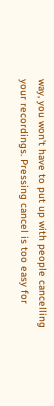way, you won't have to put up with people cancelling your recordings. Pressing cancel is too easy for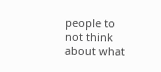people to not think about what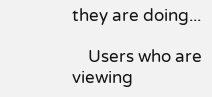they are doing...

    Users who are viewing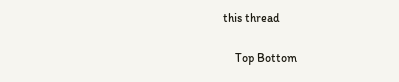this thread

    Top Bottom